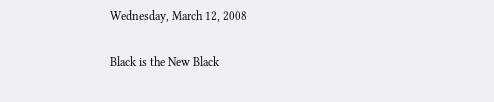Wednesday, March 12, 2008

Black is the New Black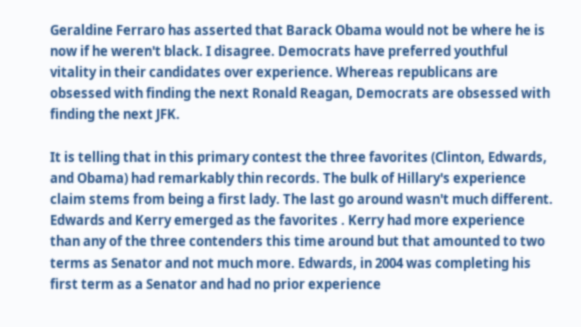Geraldine Ferraro has asserted that Barack Obama would not be where he is now if he weren't black. I disagree. Democrats have preferred youthful vitality in their candidates over experience. Whereas republicans are obsessed with finding the next Ronald Reagan, Democrats are obsessed with finding the next JFK.

It is telling that in this primary contest the three favorites (Clinton, Edwards, and Obama) had remarkably thin records. The bulk of Hillary's experience claim stems from being a first lady. The last go around wasn't much different. Edwards and Kerry emerged as the favorites . Kerry had more experience than any of the three contenders this time around but that amounted to two terms as Senator and not much more. Edwards, in 2004 was completing his first term as a Senator and had no prior experience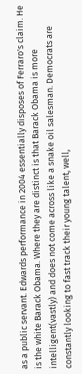as a public servant. Edwards performance in 2004 essentially disposes of Ferraro's claim. He is the white Barack Obama. Where they are distinct is that Barack Obama is more intelligent(vastly) and does not come across like a snake oil salesman. Democrats are constantly looking to fast track their young talent, well,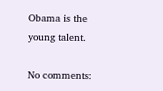Obama is the young talent.

No comments: